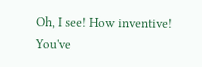Oh, I see! How inventive! You've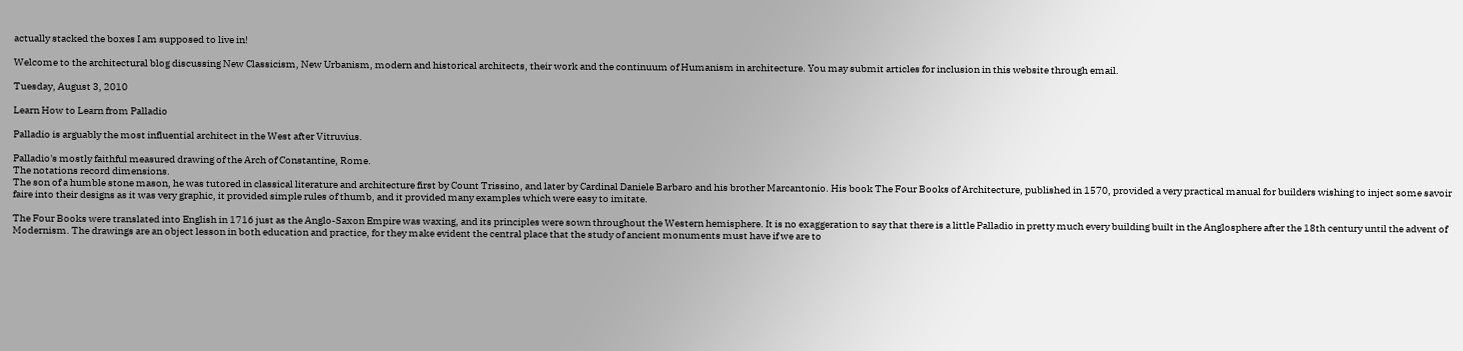actually stacked the boxes I am supposed to live in!

Welcome to the architectural blog discussing New Classicism, New Urbanism, modern and historical architects, their work and the continuum of Humanism in architecture. You may submit articles for inclusion in this website through email.

Tuesday, August 3, 2010

Learn How to Learn from Palladio

Palladio is arguably the most influential architect in the West after Vitruvius.

Palladio's mostly faithful measured drawing of the Arch of Constantine, Rome.
The notations record dimensions.
The son of a humble stone mason, he was tutored in classical literature and architecture first by Count Trissino, and later by Cardinal Daniele Barbaro and his brother Marcantonio. His book The Four Books of Architecture, published in 1570, provided a very practical manual for builders wishing to inject some savoir faire into their designs as it was very graphic, it provided simple rules of thumb, and it provided many examples which were easy to imitate.

The Four Books were translated into English in 1716 just as the Anglo-Saxon Empire was waxing, and its principles were sown throughout the Western hemisphere. It is no exaggeration to say that there is a little Palladio in pretty much every building built in the Anglosphere after the 18th century until the advent of Modernism. The drawings are an object lesson in both education and practice, for they make evident the central place that the study of ancient monuments must have if we are to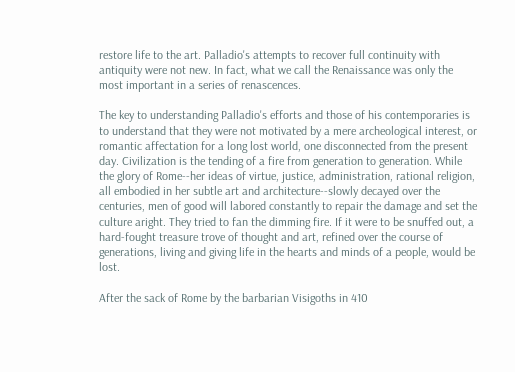restore life to the art. Palladio's attempts to recover full continuity with antiquity were not new. In fact, what we call the Renaissance was only the most important in a series of renascences.

The key to understanding Palladio's efforts and those of his contemporaries is to understand that they were not motivated by a mere archeological interest, or romantic affectation for a long lost world, one disconnected from the present day. Civilization is the tending of a fire from generation to generation. While the glory of Rome--her ideas of virtue, justice, administration, rational religion, all embodied in her subtle art and architecture--slowly decayed over the centuries, men of good will labored constantly to repair the damage and set the culture aright. They tried to fan the dimming fire. If it were to be snuffed out, a hard-fought treasure trove of thought and art, refined over the course of generations, living and giving life in the hearts and minds of a people, would be lost.

After the sack of Rome by the barbarian Visigoths in 410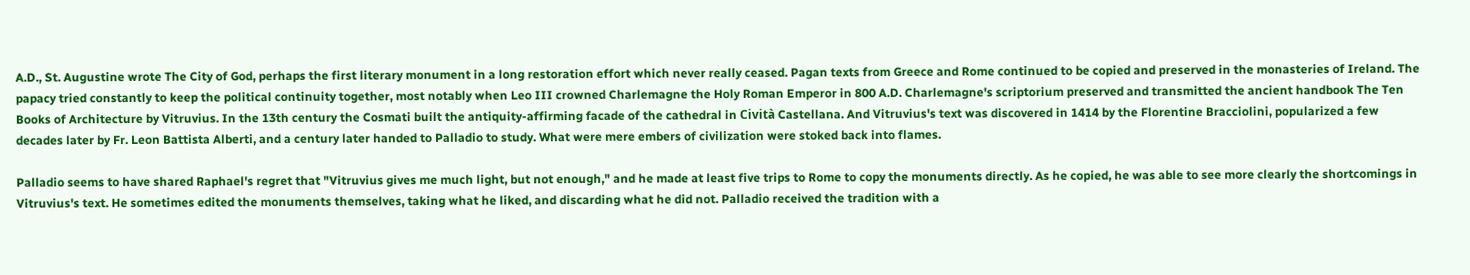A.D., St. Augustine wrote The City of God, perhaps the first literary monument in a long restoration effort which never really ceased. Pagan texts from Greece and Rome continued to be copied and preserved in the monasteries of Ireland. The papacy tried constantly to keep the political continuity together, most notably when Leo III crowned Charlemagne the Holy Roman Emperor in 800 A.D. Charlemagne's scriptorium preserved and transmitted the ancient handbook The Ten Books of Architecture by Vitruvius. In the 13th century the Cosmati built the antiquity-affirming facade of the cathedral in Cività Castellana. And Vitruvius's text was discovered in 1414 by the Florentine Bracciolini, popularized a few decades later by Fr. Leon Battista Alberti, and a century later handed to Palladio to study. What were mere embers of civilization were stoked back into flames.

Palladio seems to have shared Raphael's regret that "Vitruvius gives me much light, but not enough," and he made at least five trips to Rome to copy the monuments directly. As he copied, he was able to see more clearly the shortcomings in Vitruvius's text. He sometimes edited the monuments themselves, taking what he liked, and discarding what he did not. Palladio received the tradition with a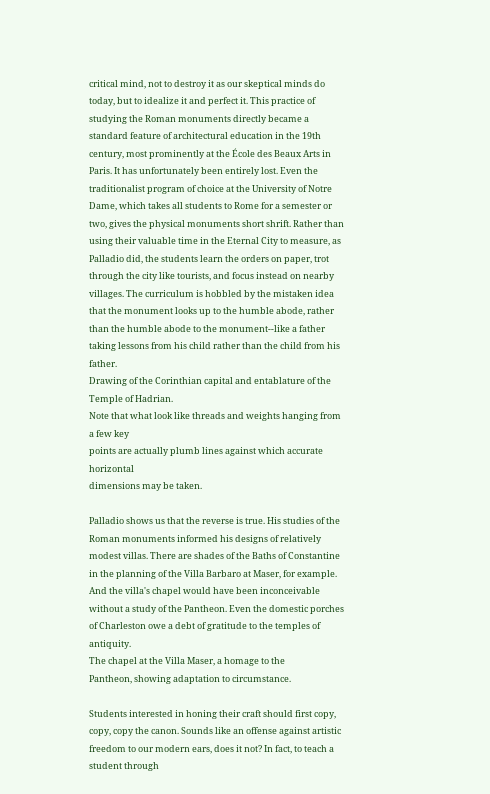critical mind, not to destroy it as our skeptical minds do today, but to idealize it and perfect it. This practice of studying the Roman monuments directly became a standard feature of architectural education in the 19th century, most prominently at the École des Beaux Arts in Paris. It has unfortunately been entirely lost. Even the traditionalist program of choice at the University of Notre Dame, which takes all students to Rome for a semester or two, gives the physical monuments short shrift. Rather than using their valuable time in the Eternal City to measure, as Palladio did, the students learn the orders on paper, trot through the city like tourists, and focus instead on nearby villages. The curriculum is hobbled by the mistaken idea that the monument looks up to the humble abode, rather than the humble abode to the monument--like a father taking lessons from his child rather than the child from his father.
Drawing of the Corinthian capital and entablature of the Temple of Hadrian.
Note that what look like threads and weights hanging from a few key
points are actually plumb lines against which accurate horizontal
dimensions may be taken.

Palladio shows us that the reverse is true. His studies of the Roman monuments informed his designs of relatively modest villas. There are shades of the Baths of Constantine in the planning of the Villa Barbaro at Maser, for example. And the villa's chapel would have been inconceivable without a study of the Pantheon. Even the domestic porches of Charleston owe a debt of gratitude to the temples of antiquity.
The chapel at the Villa Maser, a homage to the
Pantheon, showing adaptation to circumstance.

Students interested in honing their craft should first copy, copy, copy the canon. Sounds like an offense against artistic freedom to our modern ears, does it not? In fact, to teach a student through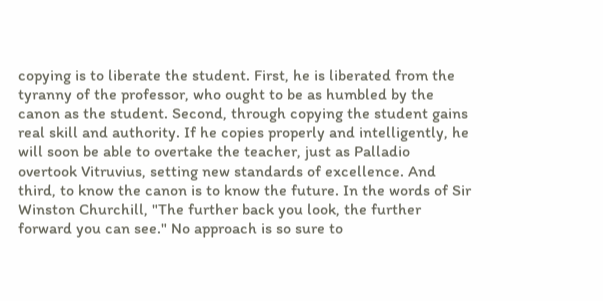copying is to liberate the student. First, he is liberated from the tyranny of the professor, who ought to be as humbled by the canon as the student. Second, through copying the student gains real skill and authority. If he copies properly and intelligently, he will soon be able to overtake the teacher, just as Palladio overtook Vitruvius, setting new standards of excellence. And third, to know the canon is to know the future. In the words of Sir Winston Churchill, "The further back you look, the further forward you can see." No approach is so sure to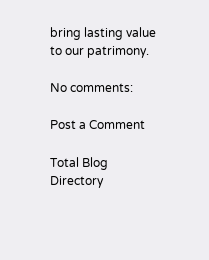bring lasting value to our patrimony.

No comments:

Post a Comment

Total Blog Directory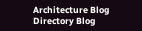Architecture Blog Directory Blog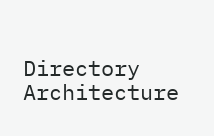Directory Architecture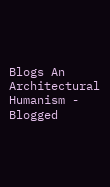Blogs An Architectural Humanism - Blogged